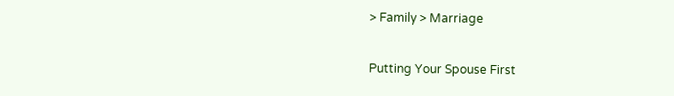> Family > Marriage

Putting Your Spouse First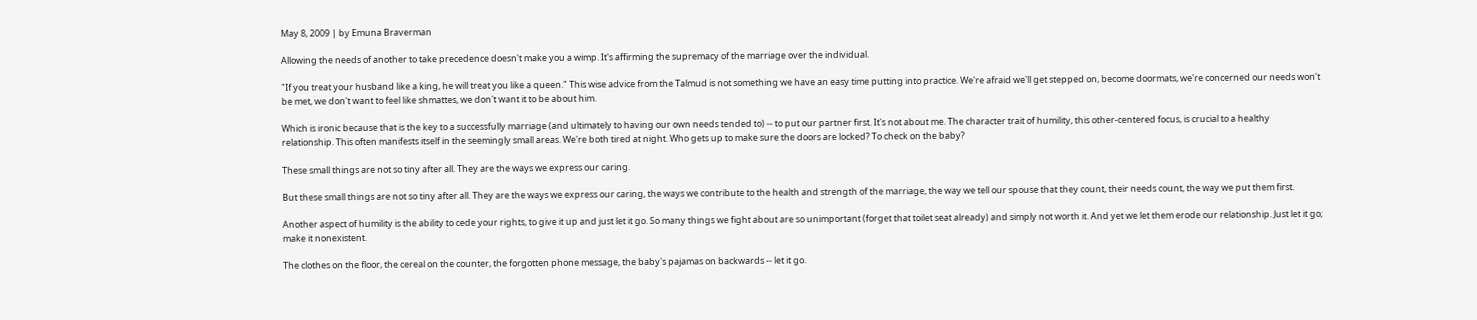May 8, 2009 | by Emuna Braverman

Allowing the needs of another to take precedence doesn't make you a wimp. It's affirming the supremacy of the marriage over the individual.

"If you treat your husband like a king, he will treat you like a queen." This wise advice from the Talmud is not something we have an easy time putting into practice. We're afraid we'll get stepped on, become doormats, we're concerned our needs won't be met, we don't want to feel like shmattes, we don't want it to be about him.

Which is ironic because that is the key to a successfully marriage (and ultimately to having our own needs tended to) -- to put our partner first. It's not about me. The character trait of humility, this other-centered focus, is crucial to a healthy relationship. This often manifests itself in the seemingly small areas. We're both tired at night. Who gets up to make sure the doors are locked? To check on the baby?

These small things are not so tiny after all. They are the ways we express our caring.

But these small things are not so tiny after all. They are the ways we express our caring, the ways we contribute to the health and strength of the marriage, the way we tell our spouse that they count, their needs count, the way we put them first.

Another aspect of humility is the ability to cede your rights, to give it up and just let it go. So many things we fight about are so unimportant (forget that toilet seat already) and simply not worth it. And yet we let them erode our relationship. Just let it go; make it nonexistent.

The clothes on the floor, the cereal on the counter, the forgotten phone message, the baby's pajamas on backwards -- let it go.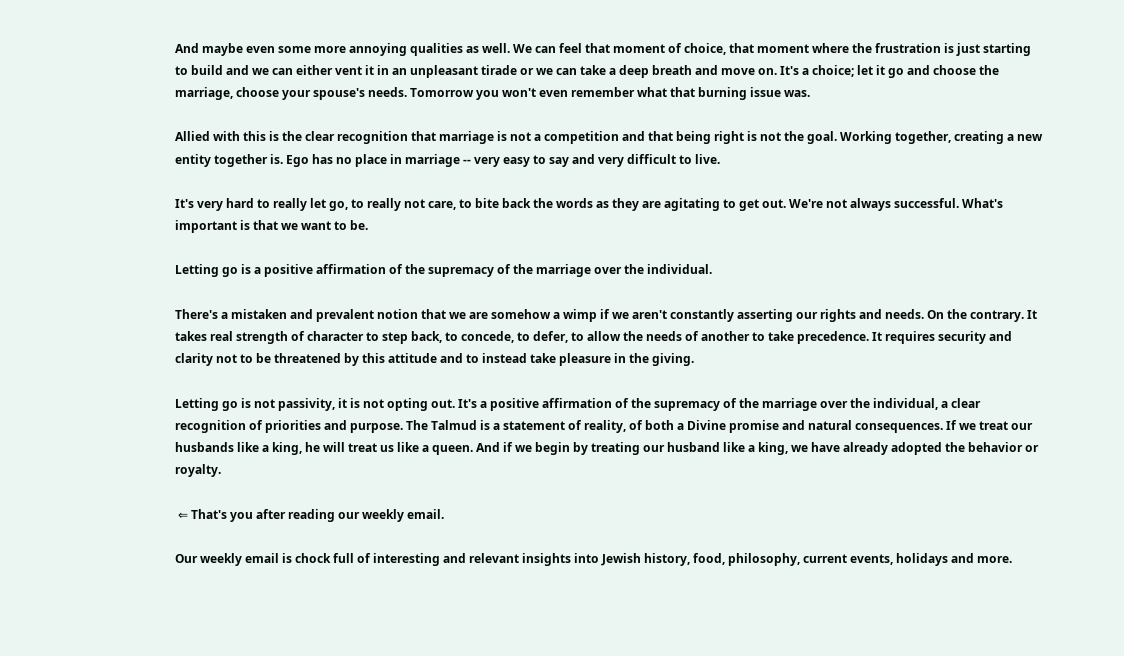And maybe even some more annoying qualities as well. We can feel that moment of choice, that moment where the frustration is just starting to build and we can either vent it in an unpleasant tirade or we can take a deep breath and move on. It's a choice; let it go and choose the marriage, choose your spouse's needs. Tomorrow you won't even remember what that burning issue was.

Allied with this is the clear recognition that marriage is not a competition and that being right is not the goal. Working together, creating a new entity together is. Ego has no place in marriage -- very easy to say and very difficult to live.

It's very hard to really let go, to really not care, to bite back the words as they are agitating to get out. We're not always successful. What's important is that we want to be.

Letting go is a positive affirmation of the supremacy of the marriage over the individual.

There's a mistaken and prevalent notion that we are somehow a wimp if we aren't constantly asserting our rights and needs. On the contrary. It takes real strength of character to step back, to concede, to defer, to allow the needs of another to take precedence. It requires security and clarity not to be threatened by this attitude and to instead take pleasure in the giving.

Letting go is not passivity, it is not opting out. It's a positive affirmation of the supremacy of the marriage over the individual, a clear recognition of priorities and purpose. The Talmud is a statement of reality, of both a Divine promise and natural consequences. If we treat our husbands like a king, he will treat us like a queen. And if we begin by treating our husband like a king, we have already adopted the behavior or royalty.

 ⇐ That's you after reading our weekly email.

Our weekly email is chock full of interesting and relevant insights into Jewish history, food, philosophy, current events, holidays and more.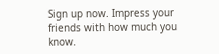Sign up now. Impress your friends with how much you know.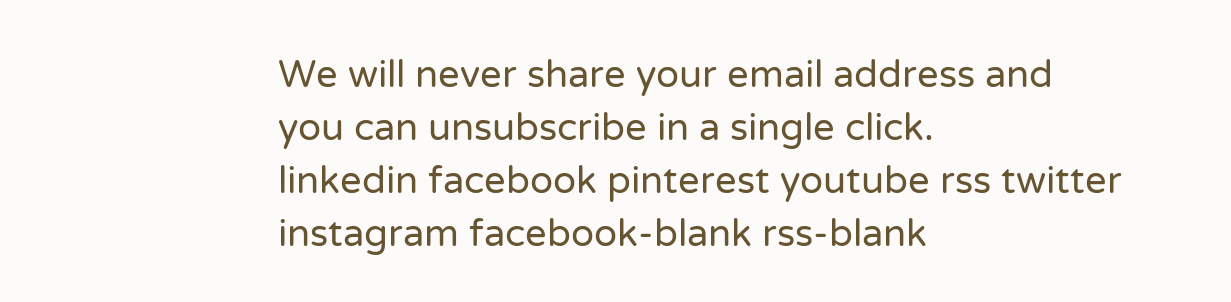We will never share your email address and you can unsubscribe in a single click.
linkedin facebook pinterest youtube rss twitter instagram facebook-blank rss-blank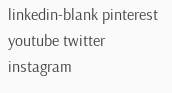linkedin-blank pinterest youtube twitter instagram